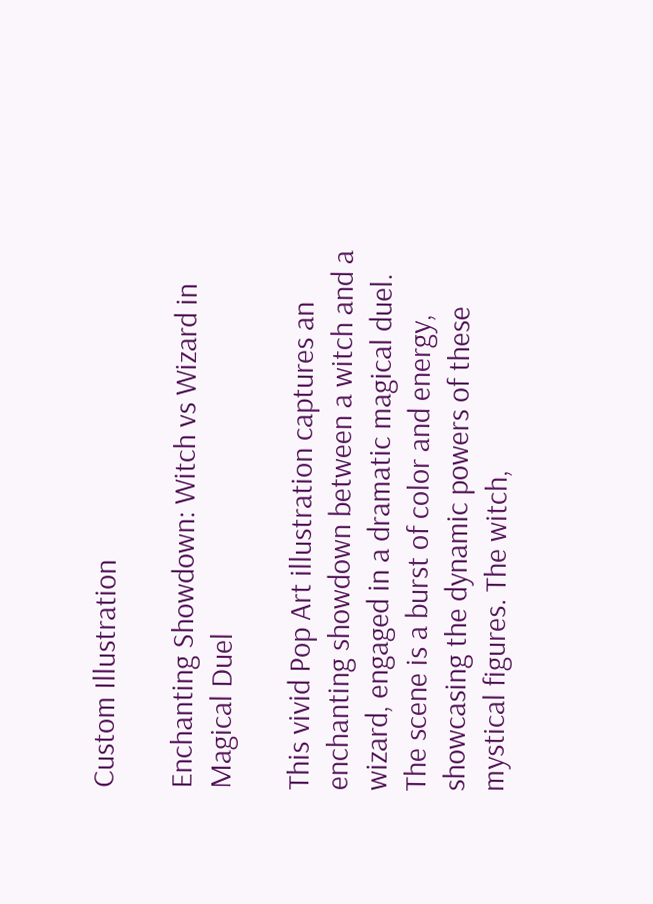Custom Illustration

Enchanting Showdown: Witch vs Wizard in Magical Duel

This vivid Pop Art illustration captures an enchanting showdown between a witch and a wizard, engaged in a dramatic magical duel. The scene is a burst of color and energy, showcasing the dynamic powers of these mystical figures. The witch,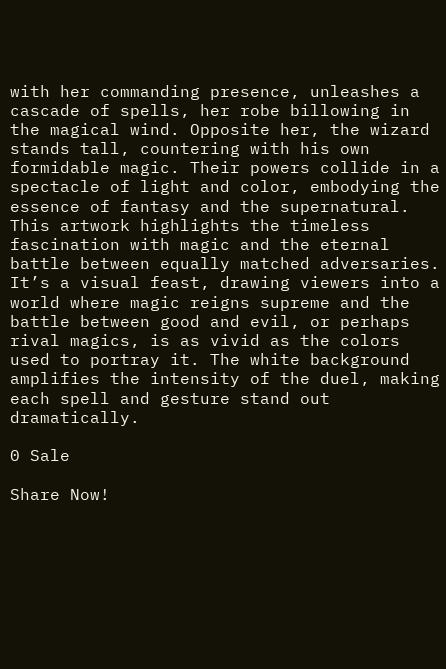with her commanding presence, unleashes a cascade of spells, her robe billowing in the magical wind. Opposite her, the wizard stands tall, countering with his own formidable magic. Their powers collide in a spectacle of light and color, embodying the essence of fantasy and the supernatural. This artwork highlights the timeless fascination with magic and the eternal battle between equally matched adversaries. It’s a visual feast, drawing viewers into a world where magic reigns supreme and the battle between good and evil, or perhaps rival magics, is as vivid as the colors used to portray it. The white background amplifies the intensity of the duel, making each spell and gesture stand out dramatically.

0 Sale

Share Now!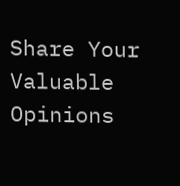Share Your Valuable Opinions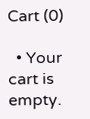Cart (0)

  • Your cart is empty.